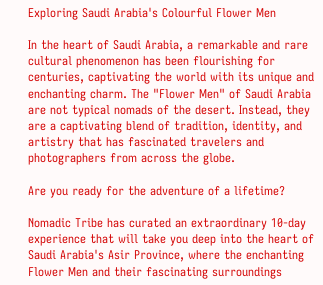Exploring Saudi Arabia's Colourful Flower Men

In the heart of Saudi Arabia, a remarkable and rare cultural phenomenon has been flourishing for centuries, captivating the world with its unique and enchanting charm. The "Flower Men" of Saudi Arabia are not typical nomads of the desert. Instead, they are a captivating blend of tradition, identity, and artistry that has fascinated travelers and photographers from across the globe.

Are you ready for the adventure of a lifetime?

Nomadic Tribe has curated an extraordinary 10-day experience that will take you deep into the heart of Saudi Arabia's Asir Province, where the enchanting Flower Men and their fascinating surroundings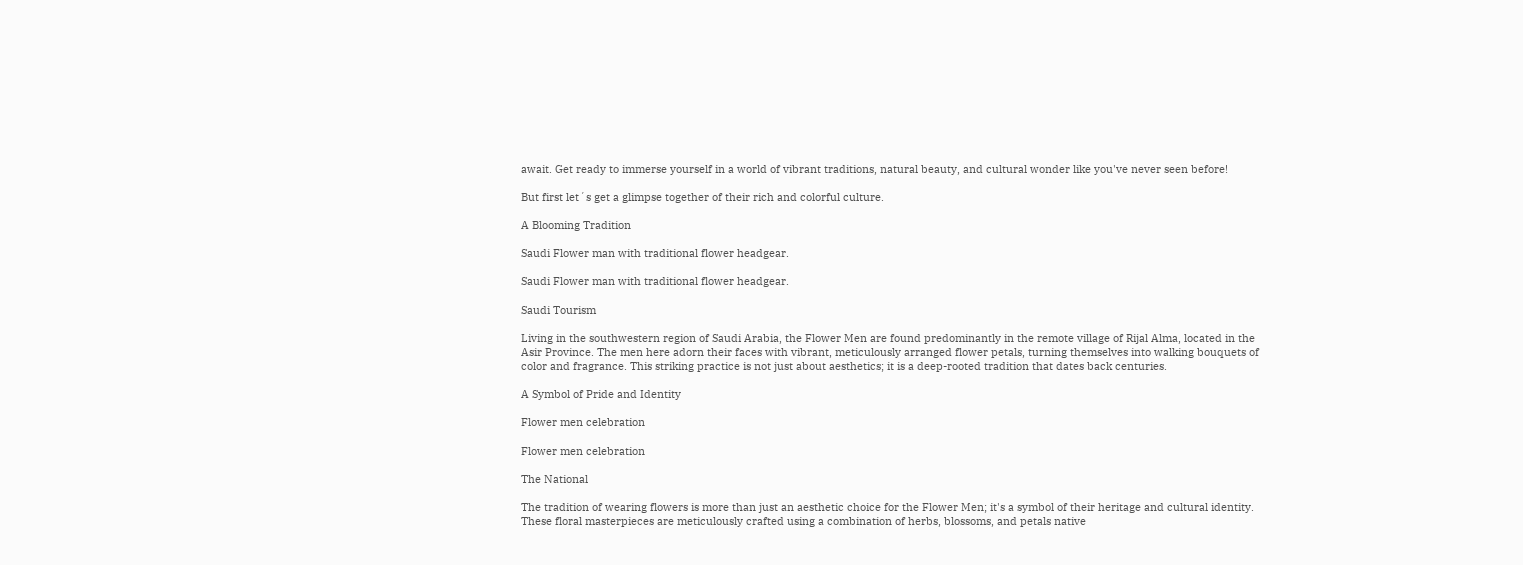await. Get ready to immerse yourself in a world of vibrant traditions, natural beauty, and cultural wonder like you've never seen before!

But first let´s get a glimpse together of their rich and colorful culture.

A Blooming Tradition

Saudi Flower man with traditional flower headgear.

Saudi Flower man with traditional flower headgear.

Saudi Tourism

Living in the southwestern region of Saudi Arabia, the Flower Men are found predominantly in the remote village of Rijal Alma, located in the Asir Province. The men here adorn their faces with vibrant, meticulously arranged flower petals, turning themselves into walking bouquets of color and fragrance. This striking practice is not just about aesthetics; it is a deep-rooted tradition that dates back centuries.

A Symbol of Pride and Identity

Flower men celebration

Flower men celebration

The National

The tradition of wearing flowers is more than just an aesthetic choice for the Flower Men; it's a symbol of their heritage and cultural identity. These floral masterpieces are meticulously crafted using a combination of herbs, blossoms, and petals native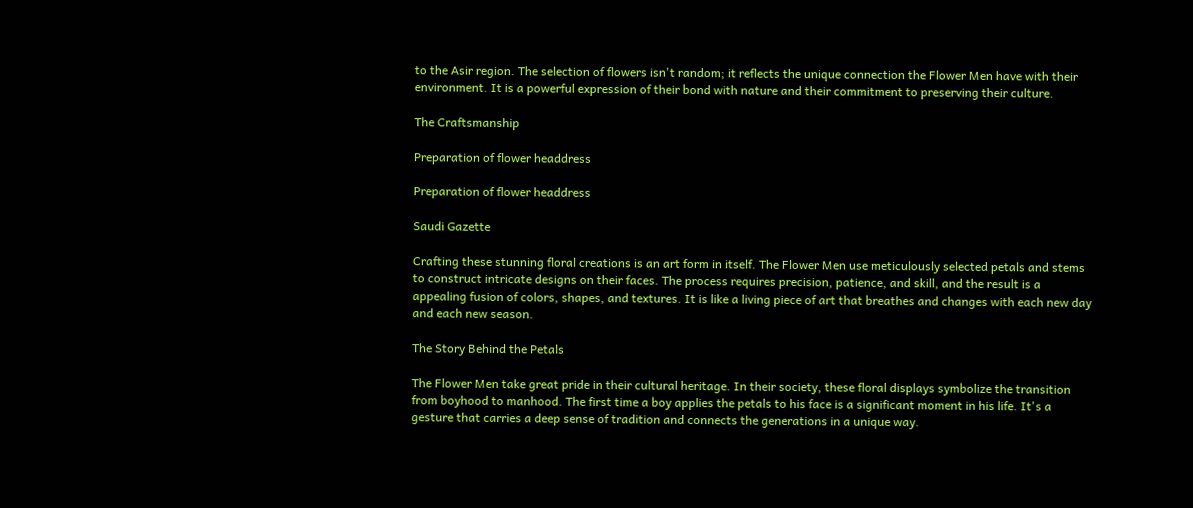to the Asir region. The selection of flowers isn't random; it reflects the unique connection the Flower Men have with their environment. It is a powerful expression of their bond with nature and their commitment to preserving their culture.

The Craftsmanship

Preparation of flower headdress

Preparation of flower headdress

Saudi Gazette

Crafting these stunning floral creations is an art form in itself. The Flower Men use meticulously selected petals and stems to construct intricate designs on their faces. The process requires precision, patience, and skill, and the result is a appealing fusion of colors, shapes, and textures. It is like a living piece of art that breathes and changes with each new day and each new season.

The Story Behind the Petals

The Flower Men take great pride in their cultural heritage. In their society, these floral displays symbolize the transition from boyhood to manhood. The first time a boy applies the petals to his face is a significant moment in his life. It's a gesture that carries a deep sense of tradition and connects the generations in a unique way.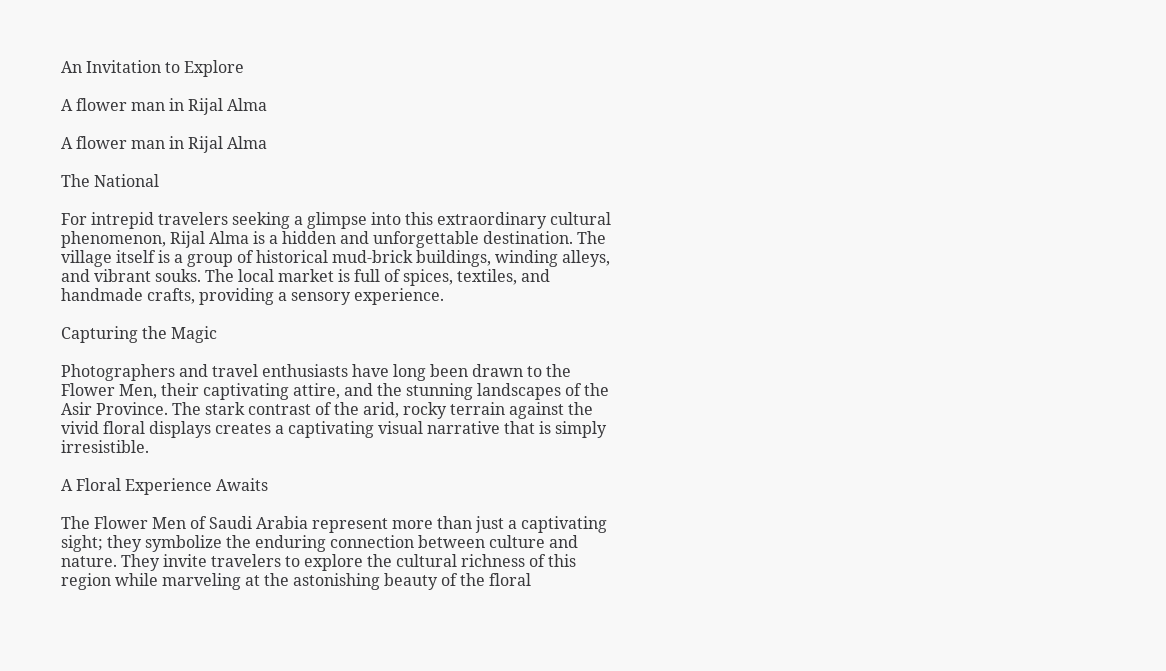An Invitation to Explore

A flower man in Rijal Alma

A flower man in Rijal Alma

The National

For intrepid travelers seeking a glimpse into this extraordinary cultural phenomenon, Rijal Alma is a hidden and unforgettable destination. The village itself is a group of historical mud-brick buildings, winding alleys, and vibrant souks. The local market is full of spices, textiles, and handmade crafts, providing a sensory experience.

Capturing the Magic

Photographers and travel enthusiasts have long been drawn to the Flower Men, their captivating attire, and the stunning landscapes of the Asir Province. The stark contrast of the arid, rocky terrain against the vivid floral displays creates a captivating visual narrative that is simply irresistible.

A Floral Experience Awaits

The Flower Men of Saudi Arabia represent more than just a captivating sight; they symbolize the enduring connection between culture and nature. They invite travelers to explore the cultural richness of this region while marveling at the astonishing beauty of the floral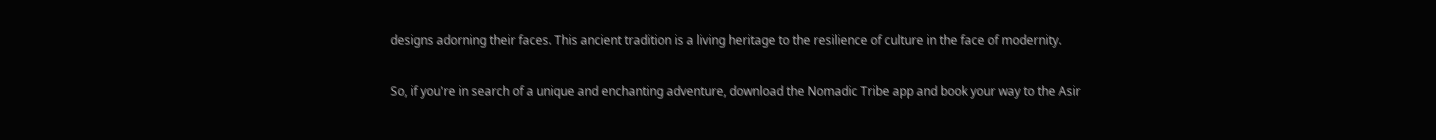designs adorning their faces. This ancient tradition is a living heritage to the resilience of culture in the face of modernity.

So, if you're in search of a unique and enchanting adventure, download the Nomadic Tribe app and book your way to the Asir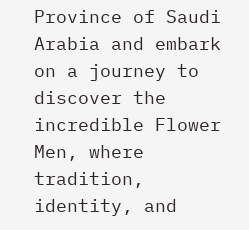Province of Saudi Arabia and embark on a journey to discover the incredible Flower Men, where tradition, identity, and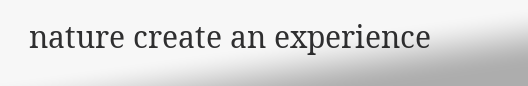nature create an experience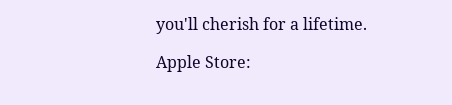you'll cherish for a lifetime.

Apple Store: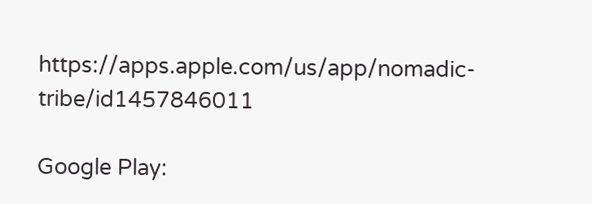https://apps.apple.com/us/app/nomadic-tribe/id1457846011

Google Play: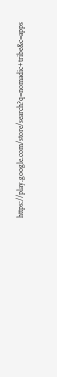https://play.google.com/store/search?q=nomadic+tribe&c=apps